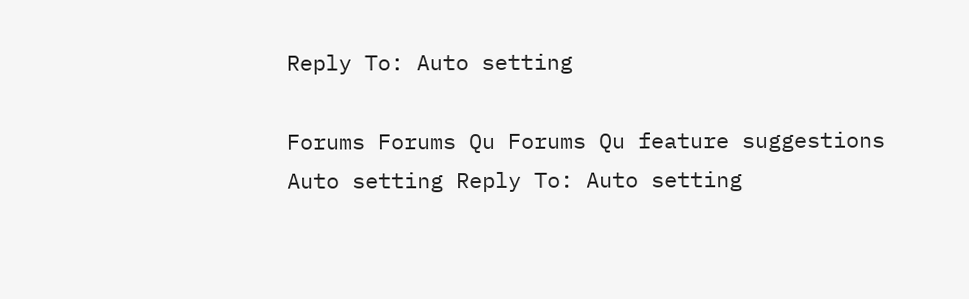Reply To: Auto setting

Forums Forums Qu Forums Qu feature suggestions Auto setting Reply To: Auto setting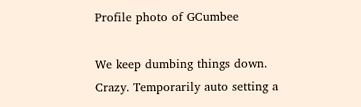Profile photo of GCumbee

We keep dumbing things down. Crazy. Temporarily auto setting a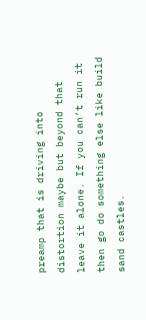preamp that is driving into distortion maybe but beyond that leave it alone. If you can’t run it then go do something else like build sand castles.